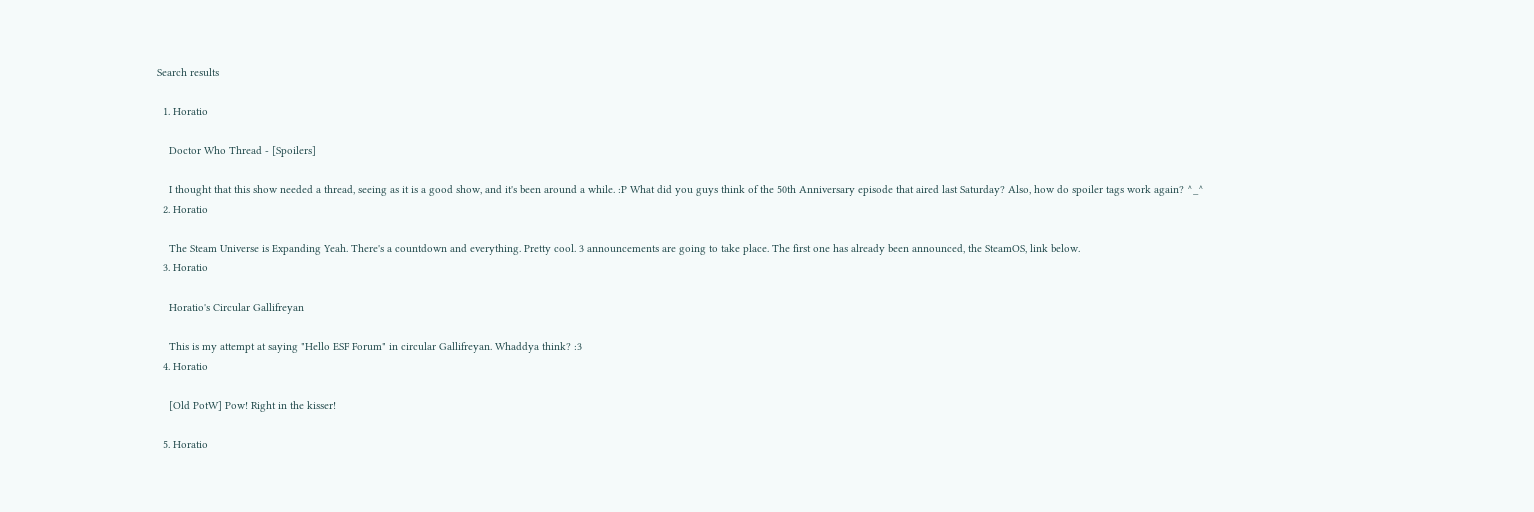Search results

  1. Horatio

    Doctor Who Thread - [Spoilers]

    I thought that this show needed a thread, seeing as it is a good show, and it's been around a while. :P What did you guys think of the 50th Anniversary episode that aired last Saturday? Also, how do spoiler tags work again? ^_^
  2. Horatio

    The Steam Universe is Expanding Yeah. There's a countdown and everything. Pretty cool. 3 announcements are going to take place. The first one has already been announced, the SteamOS, link below.
  3. Horatio

    Horatio's Circular Gallifreyan

    This is my attempt at saying "Hello ESF Forum" in circular Gallifreyan. Whaddya think? :3
  4. Horatio

    [Old PotW] Pow! Right in the kisser!

  5. Horatio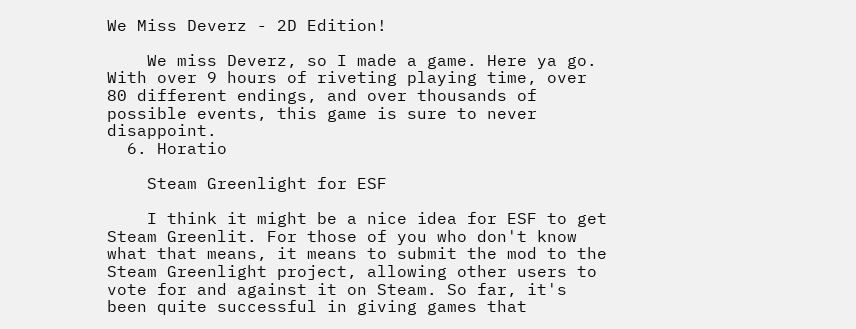We Miss Deverz - 2D Edition!

    We miss Deverz, so I made a game. Here ya go. With over 9 hours of riveting playing time, over 80 different endings, and over thousands of possible events, this game is sure to never disappoint.
  6. Horatio

    Steam Greenlight for ESF

    I think it might be a nice idea for ESF to get Steam Greenlit. For those of you who don't know what that means, it means to submit the mod to the Steam Greenlight project, allowing other users to vote for and against it on Steam. So far, it's been quite successful in giving games that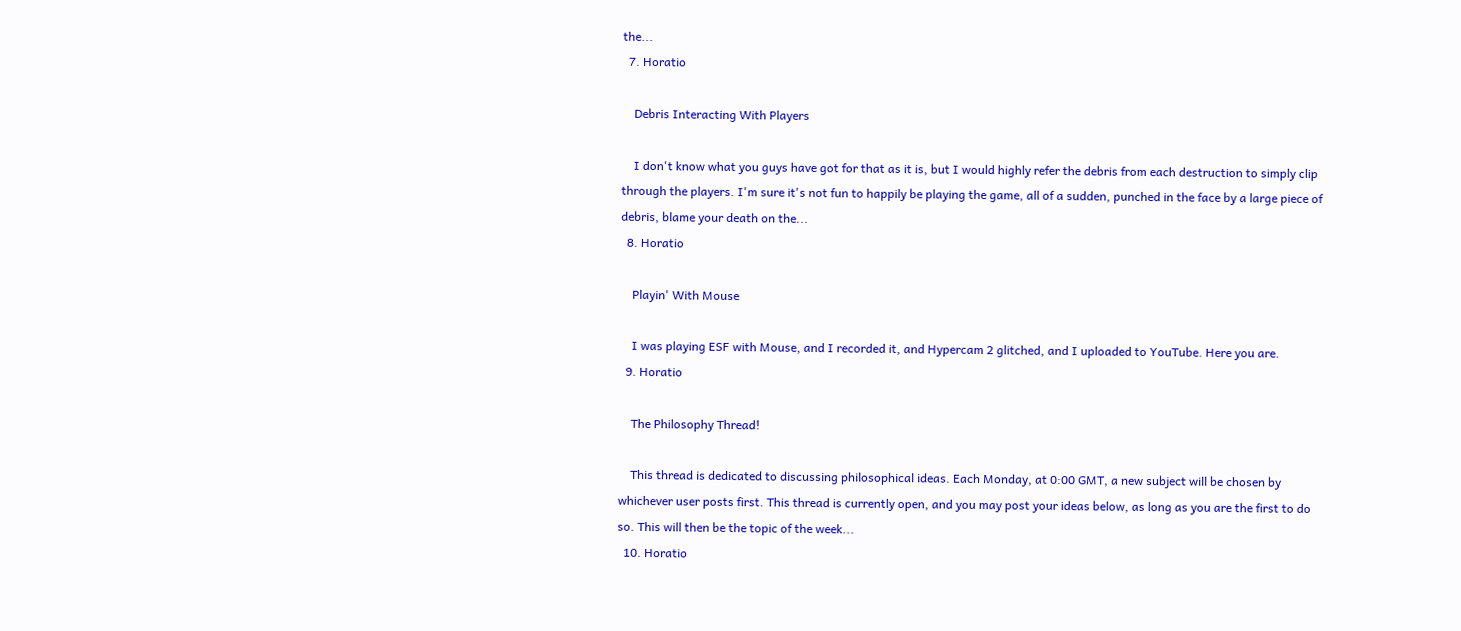the...
  7. Horatio

    Debris Interacting With Players

    I don't know what you guys have got for that as it is, but I would highly refer the debris from each destruction to simply clip through the players. I'm sure it's not fun to happily be playing the game, all of a sudden, punched in the face by a large piece of debris, blame your death on the...
  8. Horatio

    Playin' With Mouse

    I was playing ESF with Mouse, and I recorded it, and Hypercam 2 glitched, and I uploaded to YouTube. Here you are.
  9. Horatio

    The Philosophy Thread!

    This thread is dedicated to discussing philosophical ideas. Each Monday, at 0:00 GMT, a new subject will be chosen by whichever user posts first. This thread is currently open, and you may post your ideas below, as long as you are the first to do so. This will then be the topic of the week...
  10. Horatio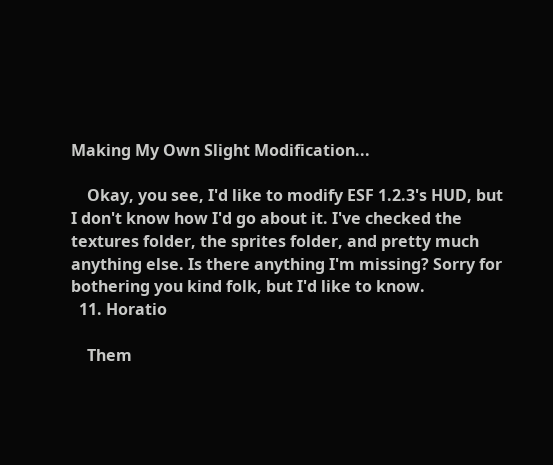Making My Own Slight Modification...

    Okay, you see, I'd like to modify ESF 1.2.3's HUD, but I don't know how I'd go about it. I've checked the textures folder, the sprites folder, and pretty much anything else. Is there anything I'm missing? Sorry for bothering you kind folk, but I'd like to know.
  11. Horatio

    Them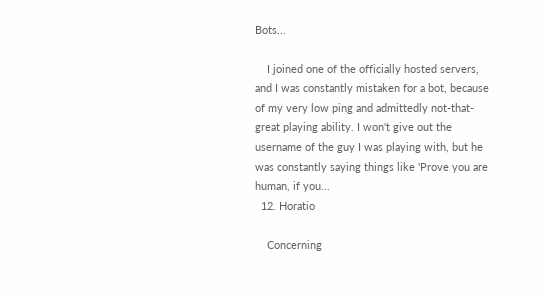Bots...

    I joined one of the officially hosted servers, and I was constantly mistaken for a bot, because of my very low ping and admittedly not-that-great playing ability. I won't give out the username of the guy I was playing with, but he was constantly saying things like 'Prove you are human, if you...
  12. Horatio

    Concerning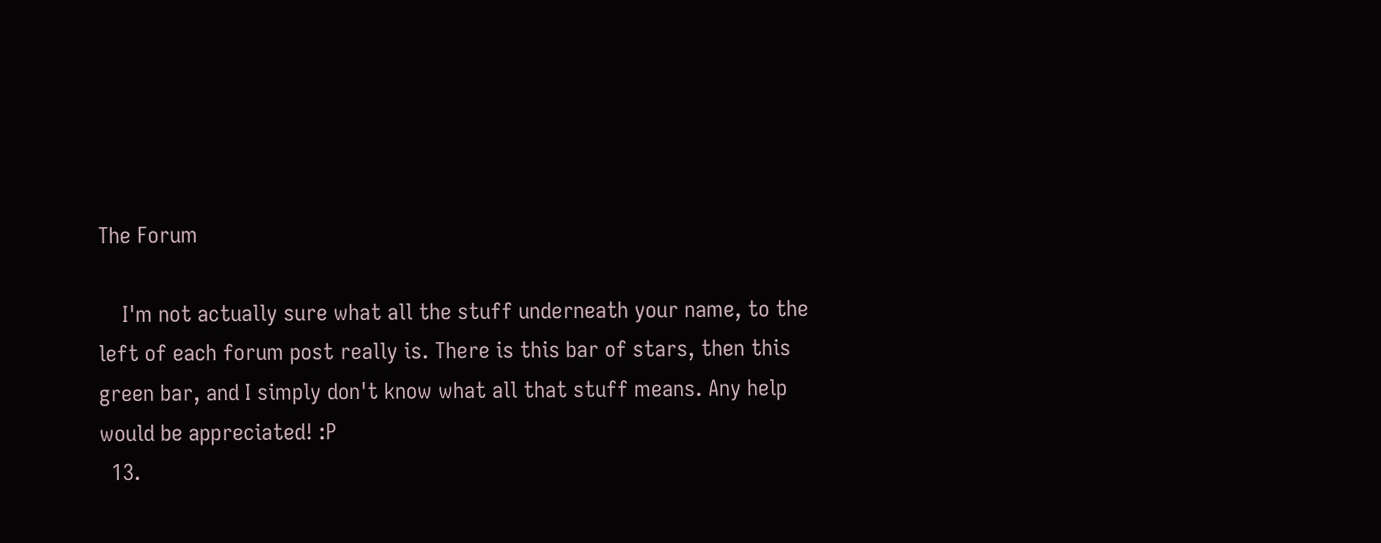The Forum

    I'm not actually sure what all the stuff underneath your name, to the left of each forum post really is. There is this bar of stars, then this green bar, and I simply don't know what all that stuff means. Any help would be appreciated! :P
  13.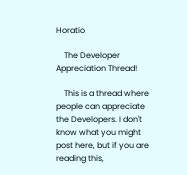Horatio

    The Developer Appreciation Thread!

    This is a thread where people can appreciate the Developers. I don't know what you might post here, but if you are reading this,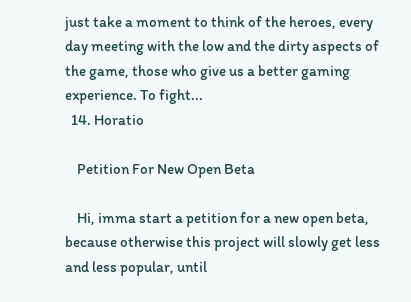just take a moment to think of the heroes, every day meeting with the low and the dirty aspects of the game, those who give us a better gaming experience. To fight...
  14. Horatio

    Petition For New Open Beta

    Hi, imma start a petition for a new open beta, because otherwise this project will slowly get less and less popular, until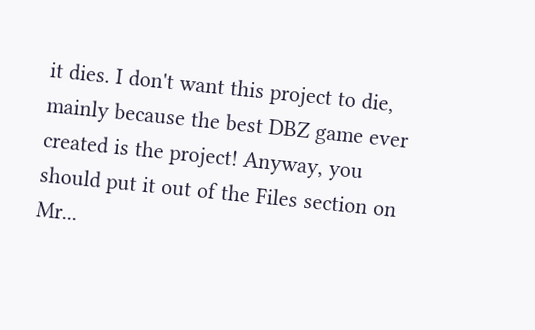it dies. I don't want this project to die, mainly because the best DBZ game ever created is the project! Anyway, you should put it out of the Files section on Mr...